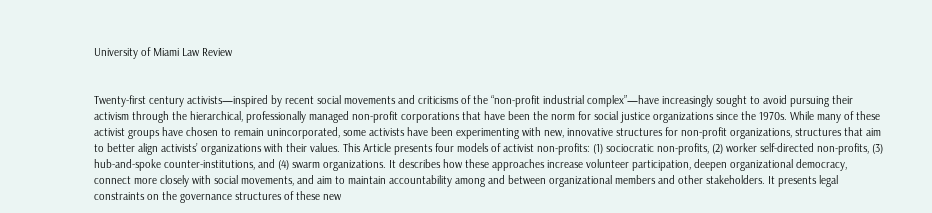University of Miami Law Review


Twenty-first century activists—inspired by recent social movements and criticisms of the “non-profit industrial complex”—have increasingly sought to avoid pursuing their activism through the hierarchical, professionally managed non-profit corporations that have been the norm for social justice organizations since the 1970s. While many of these activist groups have chosen to remain unincorporated, some activists have been experimenting with new, innovative structures for non-profit organizations, structures that aim to better align activists’ organizations with their values. This Article presents four models of activist non-profits: (1) sociocratic non-profits, (2) worker self-directed non-profits, (3) hub-and-spoke counter-institutions, and (4) swarm organizations. It describes how these approaches increase volunteer participation, deepen organizational democracy, connect more closely with social movements, and aim to maintain accountability among and between organizational members and other stakeholders. It presents legal constraints on the governance structures of these new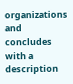organizations and concludes with a description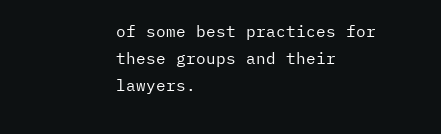of some best practices for these groups and their lawyers.